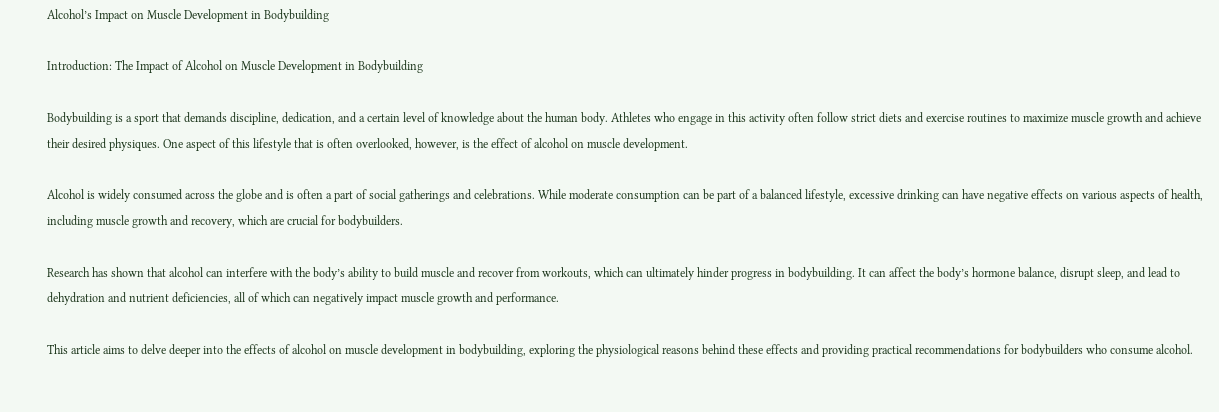Alcohol’s Impact on Muscle Development in Bodybuilding

Introduction: The Impact of Alcohol on Muscle Development in Bodybuilding

Bodybuilding is a sport that demands discipline, dedication, and a certain level of knowledge about the human body. Athletes who engage in this activity often follow strict diets and exercise routines to maximize muscle growth and achieve their desired physiques. One aspect of this lifestyle that is often overlooked, however, is the effect of alcohol on muscle development.

Alcohol is widely consumed across the globe and is often a part of social gatherings and celebrations. While moderate consumption can be part of a balanced lifestyle, excessive drinking can have negative effects on various aspects of health, including muscle growth and recovery, which are crucial for bodybuilders.

Research has shown that alcohol can interfere with the body’s ability to build muscle and recover from workouts, which can ultimately hinder progress in bodybuilding. It can affect the body’s hormone balance, disrupt sleep, and lead to dehydration and nutrient deficiencies, all of which can negatively impact muscle growth and performance.

This article aims to delve deeper into the effects of alcohol on muscle development in bodybuilding, exploring the physiological reasons behind these effects and providing practical recommendations for bodybuilders who consume alcohol.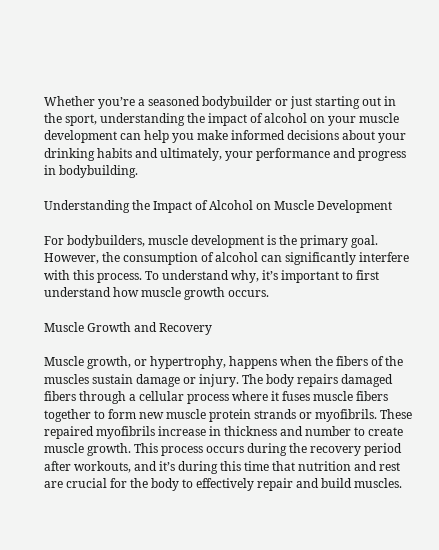Whether you’re a seasoned bodybuilder or just starting out in the sport, understanding the impact of alcohol on your muscle development can help you make informed decisions about your drinking habits and ultimately, your performance and progress in bodybuilding.

Understanding the Impact of Alcohol on Muscle Development

For bodybuilders, muscle development is the primary goal. However, the consumption of alcohol can significantly interfere with this process. To understand why, it’s important to first understand how muscle growth occurs.

Muscle Growth and Recovery

Muscle growth, or hypertrophy, happens when the fibers of the muscles sustain damage or injury. The body repairs damaged fibers through a cellular process where it fuses muscle fibers together to form new muscle protein strands or myofibrils. These repaired myofibrils increase in thickness and number to create muscle growth. This process occurs during the recovery period after workouts, and it’s during this time that nutrition and rest are crucial for the body to effectively repair and build muscles.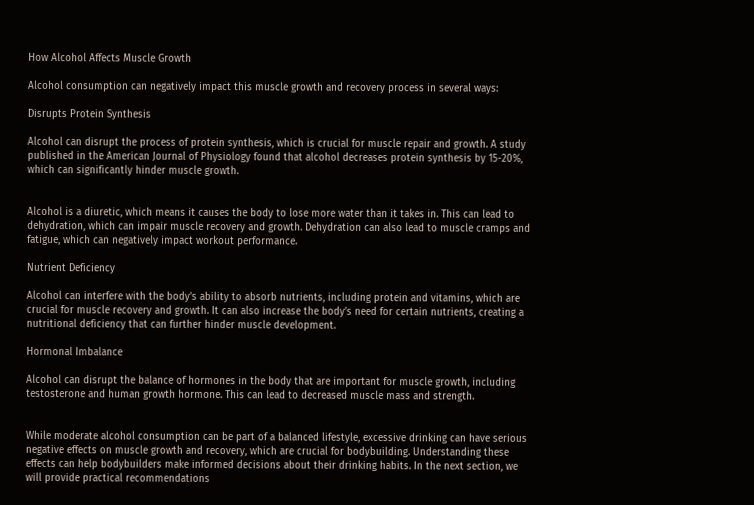How Alcohol Affects Muscle Growth

Alcohol consumption can negatively impact this muscle growth and recovery process in several ways:

Disrupts Protein Synthesis

Alcohol can disrupt the process of protein synthesis, which is crucial for muscle repair and growth. A study published in the American Journal of Physiology found that alcohol decreases protein synthesis by 15-20%, which can significantly hinder muscle growth.


Alcohol is a diuretic, which means it causes the body to lose more water than it takes in. This can lead to dehydration, which can impair muscle recovery and growth. Dehydration can also lead to muscle cramps and fatigue, which can negatively impact workout performance.

Nutrient Deficiency

Alcohol can interfere with the body’s ability to absorb nutrients, including protein and vitamins, which are crucial for muscle recovery and growth. It can also increase the body’s need for certain nutrients, creating a nutritional deficiency that can further hinder muscle development.

Hormonal Imbalance

Alcohol can disrupt the balance of hormones in the body that are important for muscle growth, including testosterone and human growth hormone. This can lead to decreased muscle mass and strength.


While moderate alcohol consumption can be part of a balanced lifestyle, excessive drinking can have serious negative effects on muscle growth and recovery, which are crucial for bodybuilding. Understanding these effects can help bodybuilders make informed decisions about their drinking habits. In the next section, we will provide practical recommendations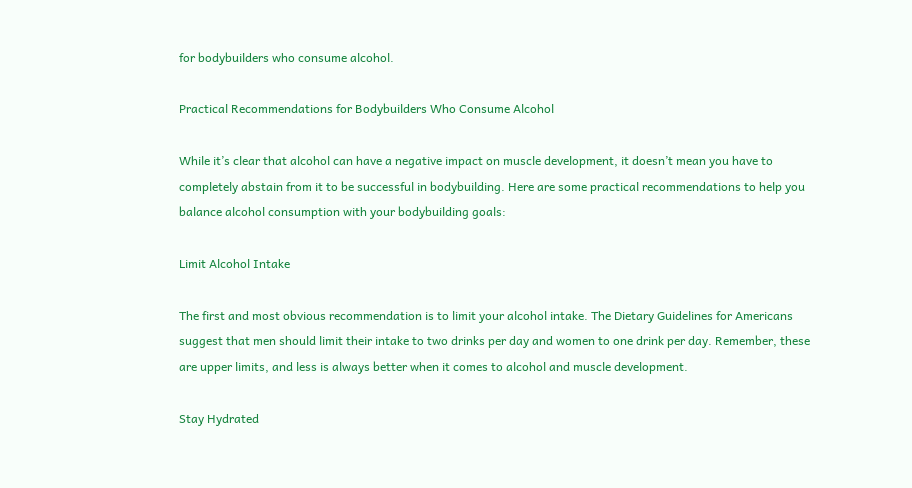for bodybuilders who consume alcohol.

Practical Recommendations for Bodybuilders Who Consume Alcohol

While it’s clear that alcohol can have a negative impact on muscle development, it doesn’t mean you have to completely abstain from it to be successful in bodybuilding. Here are some practical recommendations to help you balance alcohol consumption with your bodybuilding goals:

Limit Alcohol Intake

The first and most obvious recommendation is to limit your alcohol intake. The Dietary Guidelines for Americans suggest that men should limit their intake to two drinks per day and women to one drink per day. Remember, these are upper limits, and less is always better when it comes to alcohol and muscle development.

Stay Hydrated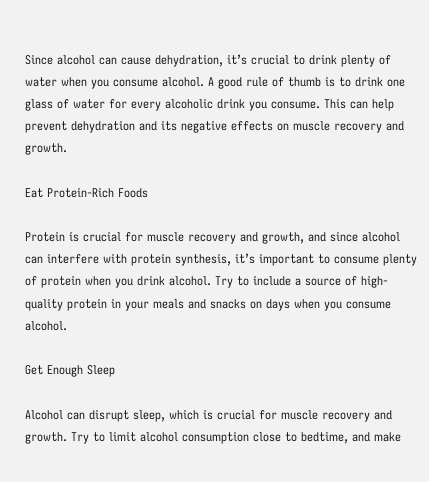Since alcohol can cause dehydration, it’s crucial to drink plenty of water when you consume alcohol. A good rule of thumb is to drink one glass of water for every alcoholic drink you consume. This can help prevent dehydration and its negative effects on muscle recovery and growth.

Eat Protein-Rich Foods

Protein is crucial for muscle recovery and growth, and since alcohol can interfere with protein synthesis, it’s important to consume plenty of protein when you drink alcohol. Try to include a source of high-quality protein in your meals and snacks on days when you consume alcohol.

Get Enough Sleep

Alcohol can disrupt sleep, which is crucial for muscle recovery and growth. Try to limit alcohol consumption close to bedtime, and make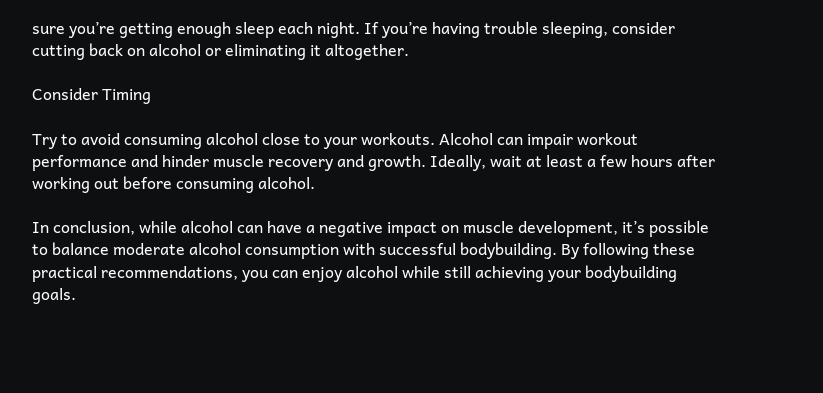sure you’re getting enough sleep each night. If you’re having trouble sleeping, consider cutting back on alcohol or eliminating it altogether.

Consider Timing

Try to avoid consuming alcohol close to your workouts. Alcohol can impair workout performance and hinder muscle recovery and growth. Ideally, wait at least a few hours after working out before consuming alcohol.

In conclusion, while alcohol can have a negative impact on muscle development, it’s possible to balance moderate alcohol consumption with successful bodybuilding. By following these practical recommendations, you can enjoy alcohol while still achieving your bodybuilding goals.